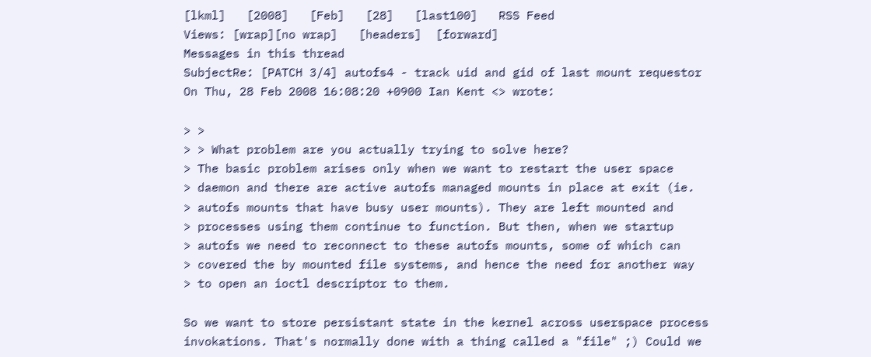[lkml]   [2008]   [Feb]   [28]   [last100]   RSS Feed
Views: [wrap][no wrap]   [headers]  [forward]
Messages in this thread
SubjectRe: [PATCH 3/4] autofs4 - track uid and gid of last mount requestor
On Thu, 28 Feb 2008 16:08:20 +0900 Ian Kent <> wrote:

> >
> > What problem are you actually trying to solve here?
> The basic problem arises only when we want to restart the user space
> daemon and there are active autofs managed mounts in place at exit (ie.
> autofs mounts that have busy user mounts). They are left mounted and
> processes using them continue to function. But then, when we startup
> autofs we need to reconnect to these autofs mounts, some of which can
> covered the by mounted file systems, and hence the need for another way
> to open an ioctl descriptor to them.

So we want to store persistant state in the kernel across userspace process
invokations. That's normally done with a thing called a "file" ;) Could we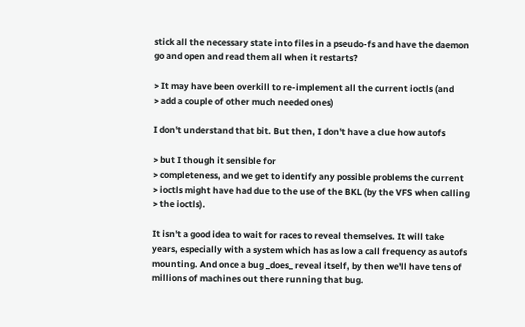stick all the necessary state into files in a pseudo-fs and have the daemon
go and open and read them all when it restarts?

> It may have been overkill to re-implement all the current ioctls (and
> add a couple of other much needed ones)

I don't understand that bit. But then, I don't have a clue how autofs

> but I though it sensible for
> completeness, and we get to identify any possible problems the current
> ioctls might have had due to the use of the BKL (by the VFS when calling
> the ioctls).

It isn't a good idea to wait for races to reveal themselves. It will take
years, especially with a system which has as low a call frequency as autofs
mounting. And once a bug _does_ reveal itself, by then we'll have tens of
millions of machines out there running that bug.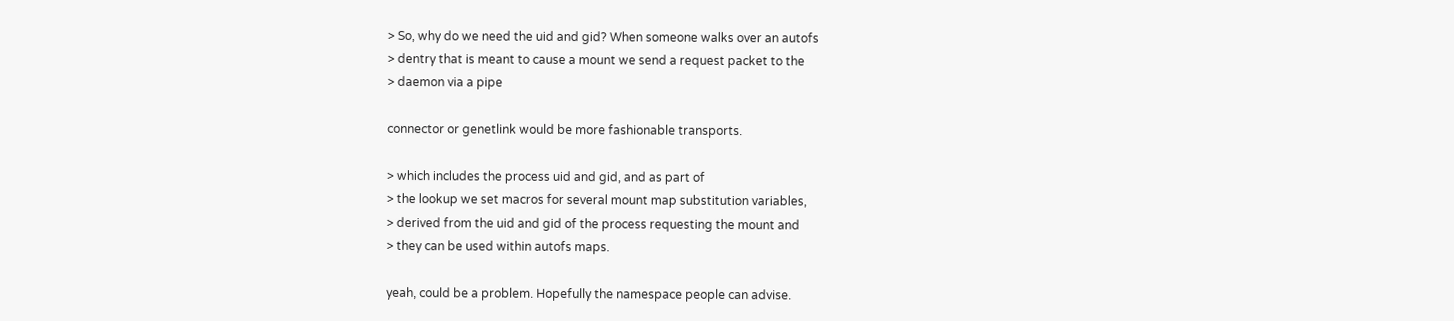> So, why do we need the uid and gid? When someone walks over an autofs
> dentry that is meant to cause a mount we send a request packet to the
> daemon via a pipe

connector or genetlink would be more fashionable transports.

> which includes the process uid and gid, and as part of
> the lookup we set macros for several mount map substitution variables,
> derived from the uid and gid of the process requesting the mount and
> they can be used within autofs maps.

yeah, could be a problem. Hopefully the namespace people can advise.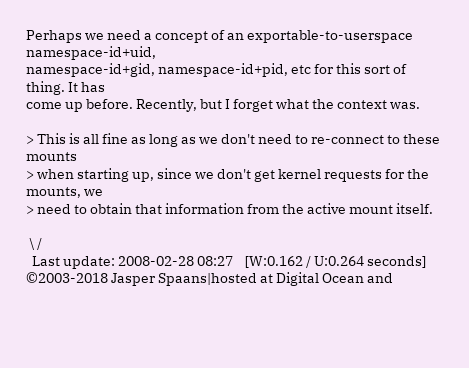Perhaps we need a concept of an exportable-to-userspace namespace-id+uid,
namespace-id+gid, namespace-id+pid, etc for this sort of thing. It has
come up before. Recently, but I forget what the context was.

> This is all fine as long as we don't need to re-connect to these mounts
> when starting up, since we don't get kernel requests for the mounts, we
> need to obtain that information from the active mount itself.

 \ /
  Last update: 2008-02-28 08:27    [W:0.162 / U:0.264 seconds]
©2003-2018 Jasper Spaans|hosted at Digital Ocean and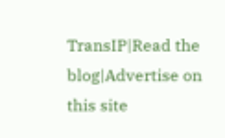TransIP|Read the blog|Advertise on this site